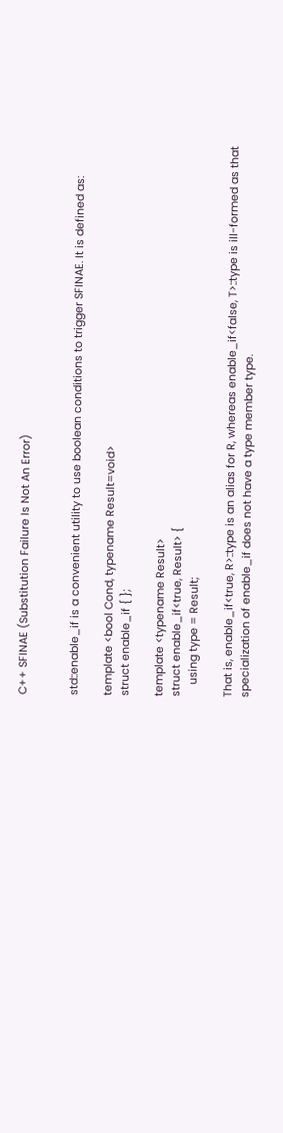C++ SFINAE (Substitution Failure Is Not An Error)


std::enable_if is a convenient utility to use boolean conditions to trigger SFINAE. It is defined as:

template <bool Cond, typename Result=void>
struct enable_if { };

template <typename Result>
struct enable_if<true, Result> {
    using type = Result;

That is, enable_if<true, R>::type is an alias for R, whereas enable_if<false, T>::type is ill-formed as that specialization of enable_if does not have a type member type.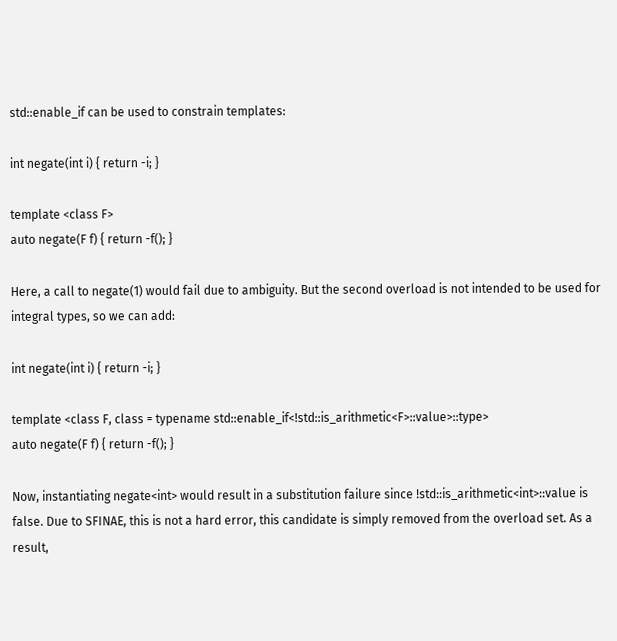std::enable_if can be used to constrain templates:

int negate(int i) { return -i; }

template <class F>
auto negate(F f) { return -f(); }

Here, a call to negate(1) would fail due to ambiguity. But the second overload is not intended to be used for integral types, so we can add:

int negate(int i) { return -i; }

template <class F, class = typename std::enable_if<!std::is_arithmetic<F>::value>::type>
auto negate(F f) { return -f(); }

Now, instantiating negate<int> would result in a substitution failure since !std::is_arithmetic<int>::value is false. Due to SFINAE, this is not a hard error, this candidate is simply removed from the overload set. As a result,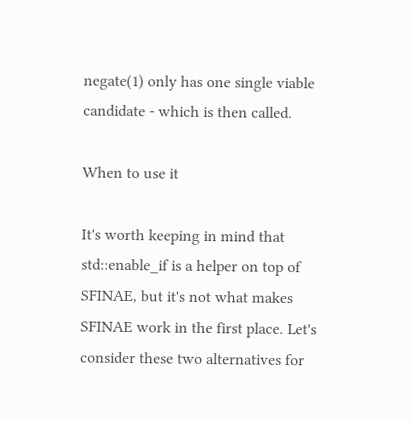negate(1) only has one single viable candidate - which is then called.

When to use it

It's worth keeping in mind that std::enable_if is a helper on top of SFINAE, but it's not what makes SFINAE work in the first place. Let's consider these two alternatives for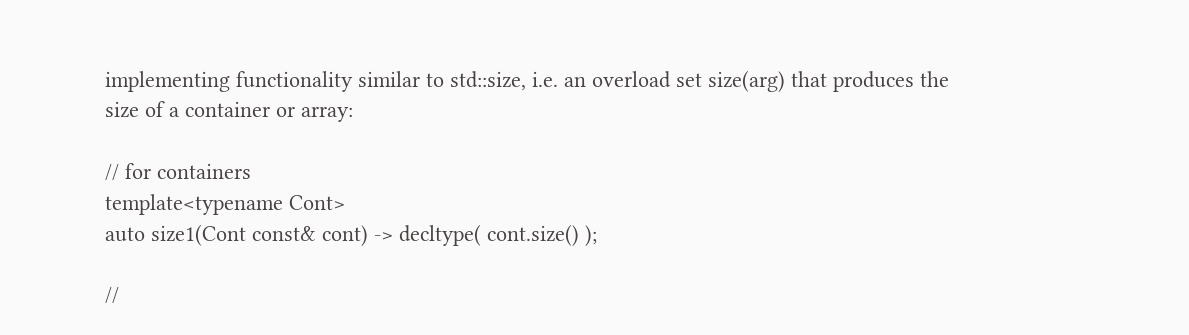implementing functionality similar to std::size, i.e. an overload set size(arg) that produces the size of a container or array:

// for containers
template<typename Cont>
auto size1(Cont const& cont) -> decltype( cont.size() );

//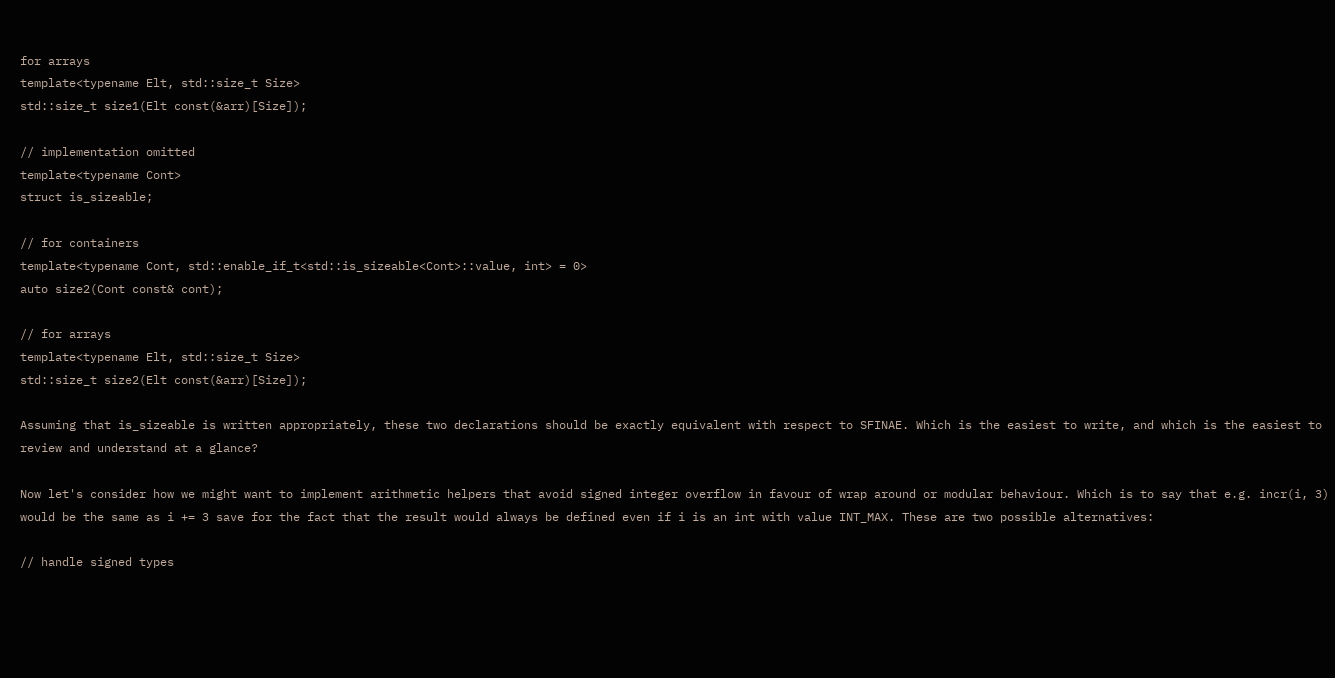for arrays
template<typename Elt, std::size_t Size>
std::size_t size1(Elt const(&arr)[Size]);

// implementation omitted
template<typename Cont>
struct is_sizeable;

// for containers
template<typename Cont, std::enable_if_t<std::is_sizeable<Cont>::value, int> = 0>
auto size2(Cont const& cont);

// for arrays
template<typename Elt, std::size_t Size>
std::size_t size2(Elt const(&arr)[Size]);

Assuming that is_sizeable is written appropriately, these two declarations should be exactly equivalent with respect to SFINAE. Which is the easiest to write, and which is the easiest to review and understand at a glance?

Now let's consider how we might want to implement arithmetic helpers that avoid signed integer overflow in favour of wrap around or modular behaviour. Which is to say that e.g. incr(i, 3) would be the same as i += 3 save for the fact that the result would always be defined even if i is an int with value INT_MAX. These are two possible alternatives:

// handle signed types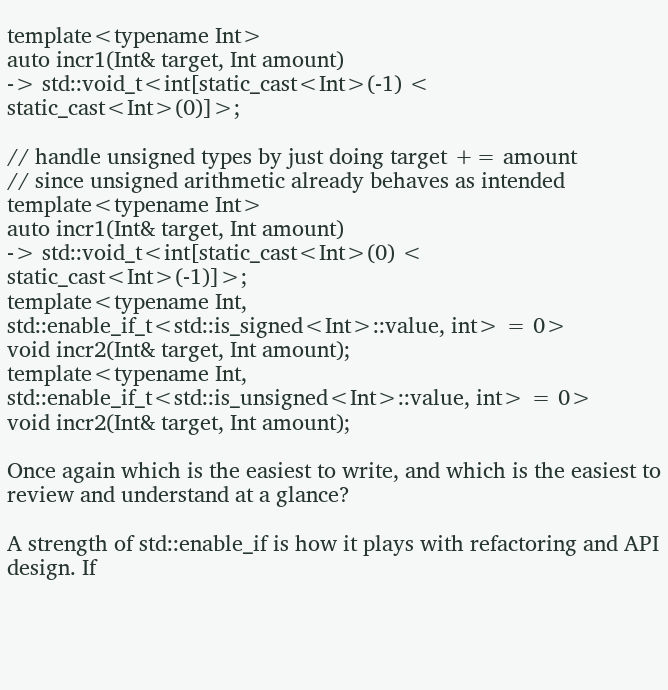template<typename Int>
auto incr1(Int& target, Int amount)
-> std::void_t<int[static_cast<Int>(-1) < static_cast<Int>(0)]>;

// handle unsigned types by just doing target += amount
// since unsigned arithmetic already behaves as intended
template<typename Int>
auto incr1(Int& target, Int amount)
-> std::void_t<int[static_cast<Int>(0) < static_cast<Int>(-1)]>;
template<typename Int, std::enable_if_t<std::is_signed<Int>::value, int> = 0>
void incr2(Int& target, Int amount);
template<typename Int, std::enable_if_t<std::is_unsigned<Int>::value, int> = 0>
void incr2(Int& target, Int amount);

Once again which is the easiest to write, and which is the easiest to review and understand at a glance?

A strength of std::enable_if is how it plays with refactoring and API design. If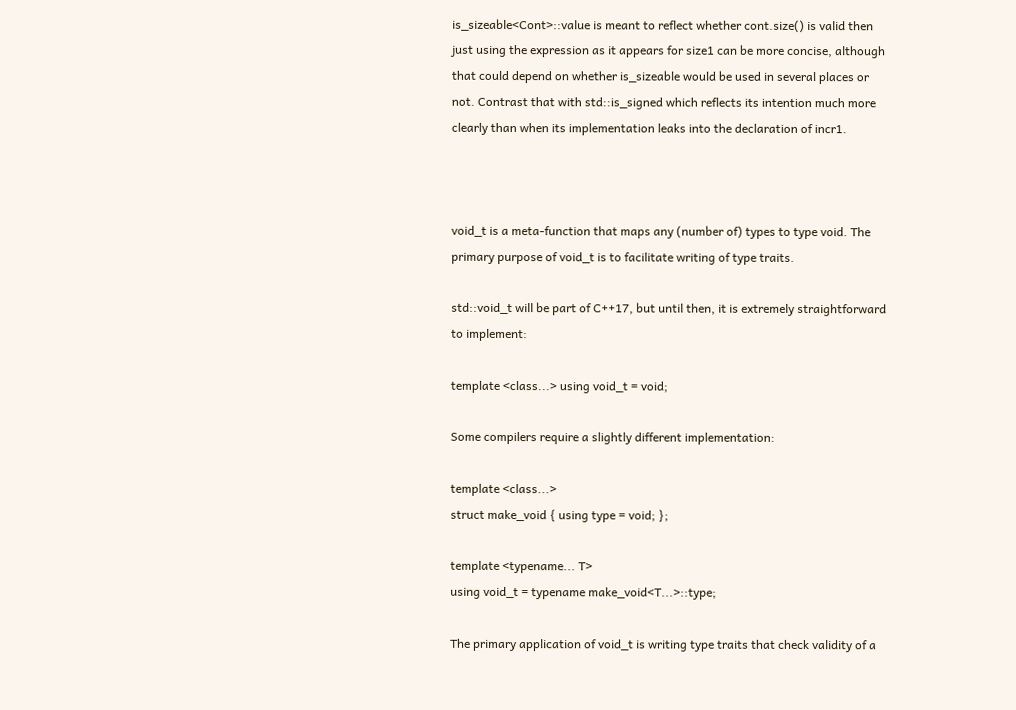is_sizeable<Cont>::value is meant to reflect whether cont.size() is valid then just using the expression as it appears for size1 can be more concise, although that could depend on whether is_sizeable would be used in several places or not. Contrast that with std::is_signed which reflects its intention much more clearly than when its implementation leaks into the declaration of incr1.



void_t is a meta-function that maps any (number of) types to type void. The primary purpose of void_t is to facilitate writing of type traits.

std::void_t will be part of C++17, but until then, it is extremely straightforward to implement:

template <class...> using void_t = void;

Some compilers require a slightly different implementation:

template <class...>
struct make_void { using type = void; };

template <typename... T>
using void_t = typename make_void<T...>::type;

The primary application of void_t is writing type traits that check validity of a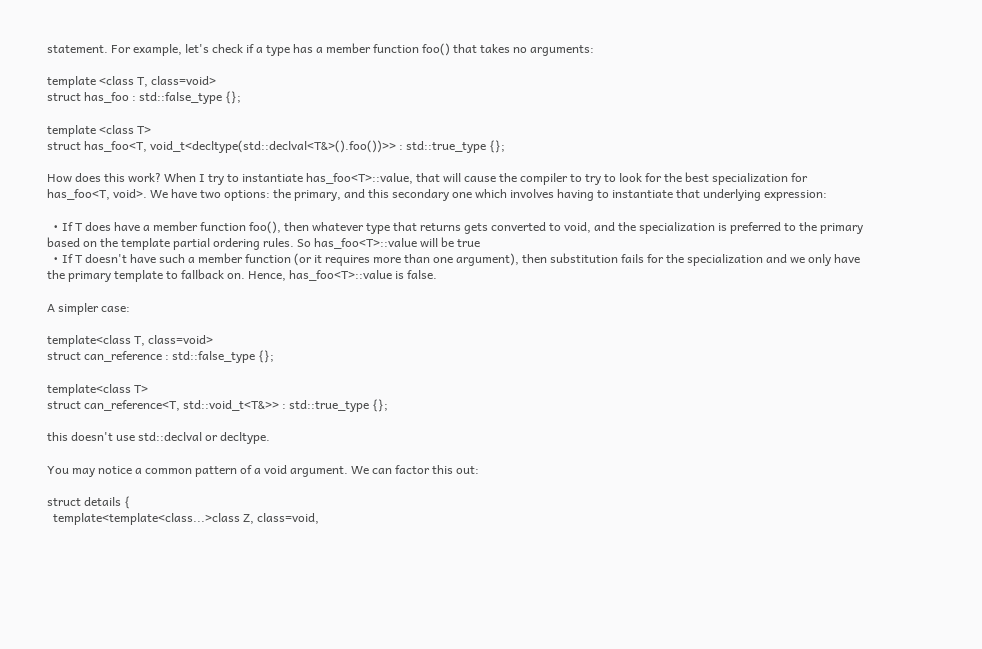statement. For example, let's check if a type has a member function foo() that takes no arguments:

template <class T, class=void>
struct has_foo : std::false_type {};

template <class T>
struct has_foo<T, void_t<decltype(std::declval<T&>().foo())>> : std::true_type {};

How does this work? When I try to instantiate has_foo<T>::value, that will cause the compiler to try to look for the best specialization for has_foo<T, void>. We have two options: the primary, and this secondary one which involves having to instantiate that underlying expression:

  • If T does have a member function foo(), then whatever type that returns gets converted to void, and the specialization is preferred to the primary based on the template partial ordering rules. So has_foo<T>::value will be true
  • If T doesn't have such a member function (or it requires more than one argument), then substitution fails for the specialization and we only have the primary template to fallback on. Hence, has_foo<T>::value is false.

A simpler case:

template<class T, class=void>
struct can_reference : std::false_type {};

template<class T>
struct can_reference<T, std::void_t<T&>> : std::true_type {};

this doesn't use std::declval or decltype.

You may notice a common pattern of a void argument. We can factor this out:

struct details {
  template<template<class...>class Z, class=void,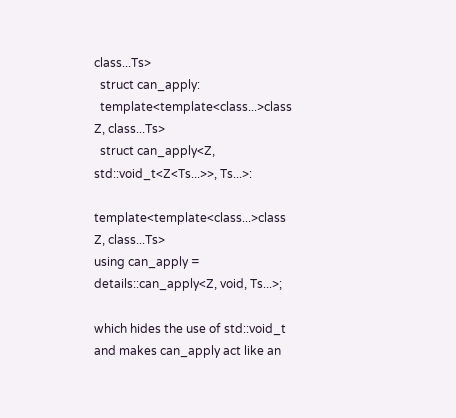class...Ts>
  struct can_apply:
  template<template<class...>class Z, class...Ts>
  struct can_apply<Z, std::void_t<Z<Ts...>>, Ts...>:

template<template<class...>class Z, class...Ts>
using can_apply = details::can_apply<Z, void, Ts...>;

which hides the use of std::void_t and makes can_apply act like an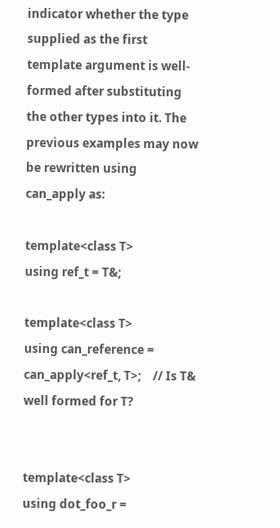indicator whether the type supplied as the first template argument is well-formed after substituting the other types into it. The previous examples may now be rewritten using can_apply as:

template<class T>
using ref_t = T&;

template<class T>
using can_reference = can_apply<ref_t, T>;    // Is T& well formed for T?


template<class T>
using dot_foo_r =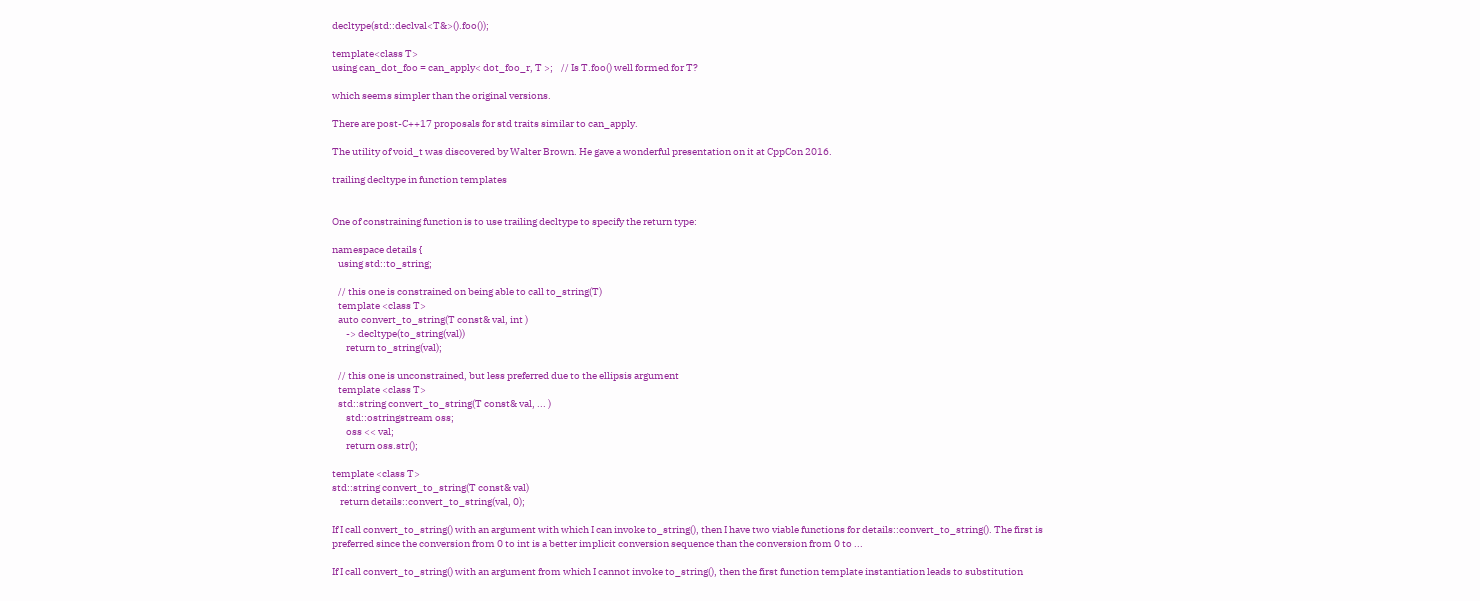decltype(std::declval<T&>().foo());

template<class T>
using can_dot_foo = can_apply< dot_foo_r, T >;    // Is T.foo() well formed for T?

which seems simpler than the original versions.

There are post-C++17 proposals for std traits similar to can_apply.

The utility of void_t was discovered by Walter Brown. He gave a wonderful presentation on it at CppCon 2016.

trailing decltype in function templates


One of constraining function is to use trailing decltype to specify the return type:

namespace details {
   using std::to_string;

   // this one is constrained on being able to call to_string(T)
   template <class T>
   auto convert_to_string(T const& val, int )
       -> decltype(to_string(val))
       return to_string(val);

   // this one is unconstrained, but less preferred due to the ellipsis argument
   template <class T>
   std::string convert_to_string(T const& val, ... )
       std::ostringstream oss;
       oss << val;
       return oss.str();

template <class T>
std::string convert_to_string(T const& val)
    return details::convert_to_string(val, 0);

If I call convert_to_string() with an argument with which I can invoke to_string(), then I have two viable functions for details::convert_to_string(). The first is preferred since the conversion from 0 to int is a better implicit conversion sequence than the conversion from 0 to ...

If I call convert_to_string() with an argument from which I cannot invoke to_string(), then the first function template instantiation leads to substitution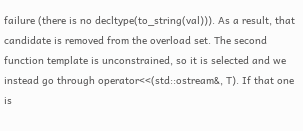failure (there is no decltype(to_string(val))). As a result, that candidate is removed from the overload set. The second function template is unconstrained, so it is selected and we instead go through operator<<(std::ostream&, T). If that one is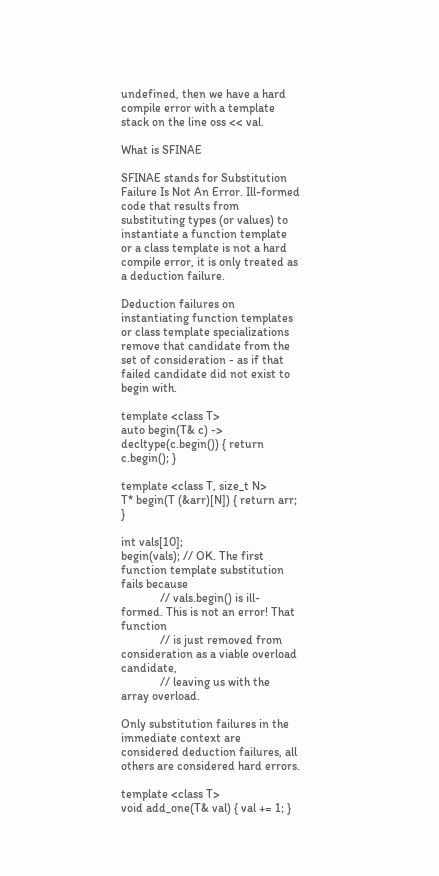undefined, then we have a hard compile error with a template stack on the line oss << val.

What is SFINAE

SFINAE stands for Substitution Failure Is Not An Error. Ill-formed code that results from substituting types (or values) to instantiate a function template or a class template is not a hard compile error, it is only treated as a deduction failure.

Deduction failures on instantiating function templates or class template specializations remove that candidate from the set of consideration - as if that failed candidate did not exist to begin with.

template <class T>
auto begin(T& c) -> decltype(c.begin()) { return c.begin(); }

template <class T, size_t N>
T* begin(T (&arr)[N]) { return arr; }

int vals[10];
begin(vals); // OK. The first function template substitution fails because
             // vals.begin() is ill-formed. This is not an error! That function
             // is just removed from consideration as a viable overload candidate,
             // leaving us with the array overload.

Only substitution failures in the immediate context are considered deduction failures, all others are considered hard errors.

template <class T>
void add_one(T& val) { val += 1; }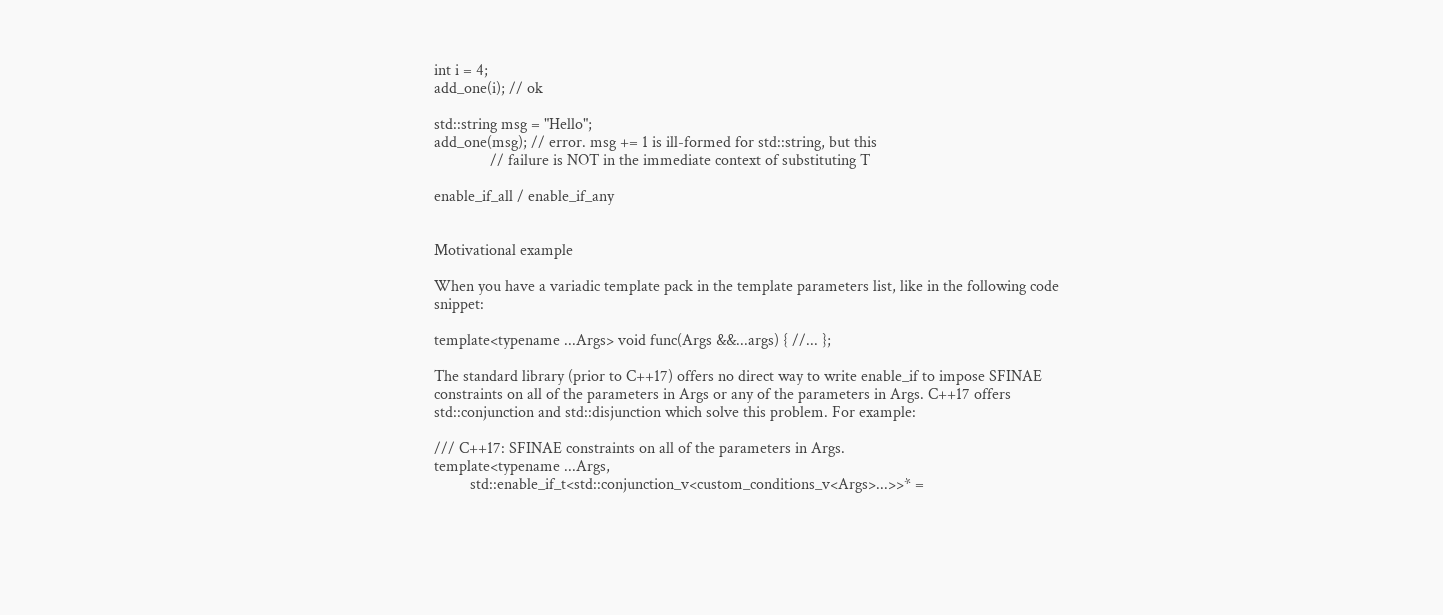int i = 4;
add_one(i); // ok

std::string msg = "Hello";
add_one(msg); // error. msg += 1 is ill-formed for std::string, but this
              // failure is NOT in the immediate context of substituting T

enable_if_all / enable_if_any


Motivational example

When you have a variadic template pack in the template parameters list, like in the following code snippet:

template<typename ...Args> void func(Args &&...args) { //... };

The standard library (prior to C++17) offers no direct way to write enable_if to impose SFINAE constraints on all of the parameters in Args or any of the parameters in Args. C++17 offers std::conjunction and std::disjunction which solve this problem. For example:

/// C++17: SFINAE constraints on all of the parameters in Args.
template<typename ...Args,
         std::enable_if_t<std::conjunction_v<custom_conditions_v<Args>...>>* =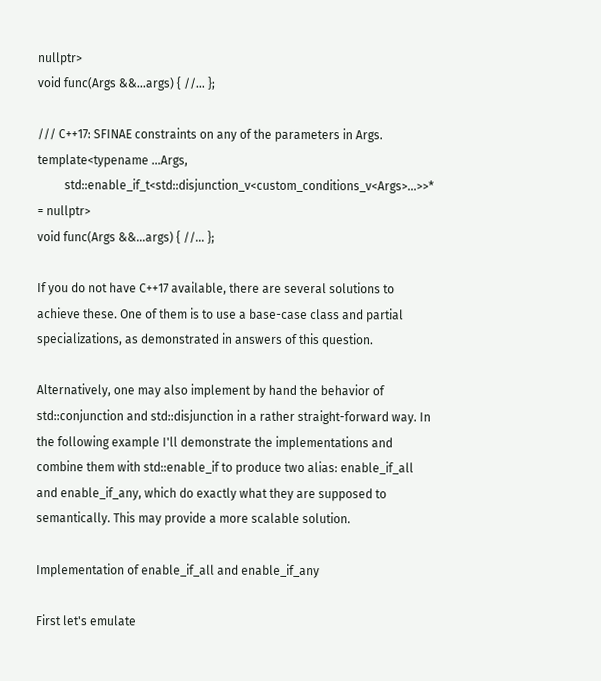nullptr>
void func(Args &&...args) { //... };

/// C++17: SFINAE constraints on any of the parameters in Args.
template<typename ...Args,
         std::enable_if_t<std::disjunction_v<custom_conditions_v<Args>...>>* = nullptr>
void func(Args &&...args) { //... };

If you do not have C++17 available, there are several solutions to achieve these. One of them is to use a base-case class and partial specializations, as demonstrated in answers of this question.

Alternatively, one may also implement by hand the behavior of std::conjunction and std::disjunction in a rather straight-forward way. In the following example I'll demonstrate the implementations and combine them with std::enable_if to produce two alias: enable_if_all and enable_if_any, which do exactly what they are supposed to semantically. This may provide a more scalable solution.

Implementation of enable_if_all and enable_if_any

First let's emulate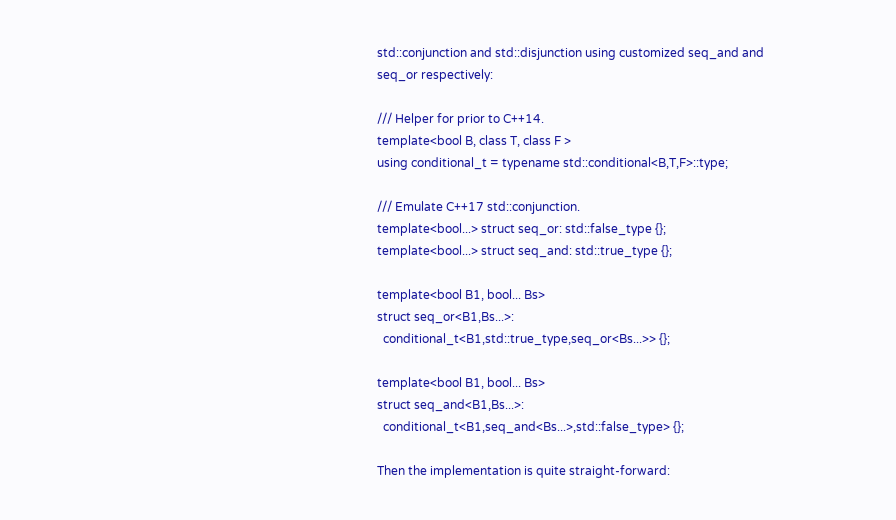std::conjunction and std::disjunction using customized seq_and and seq_or respectively:

/// Helper for prior to C++14.
template<bool B, class T, class F >
using conditional_t = typename std::conditional<B,T,F>::type;

/// Emulate C++17 std::conjunction.
template<bool...> struct seq_or: std::false_type {};
template<bool...> struct seq_and: std::true_type {};

template<bool B1, bool... Bs>
struct seq_or<B1,Bs...>:
  conditional_t<B1,std::true_type,seq_or<Bs...>> {};

template<bool B1, bool... Bs>
struct seq_and<B1,Bs...>:
  conditional_t<B1,seq_and<Bs...>,std::false_type> {};

Then the implementation is quite straight-forward: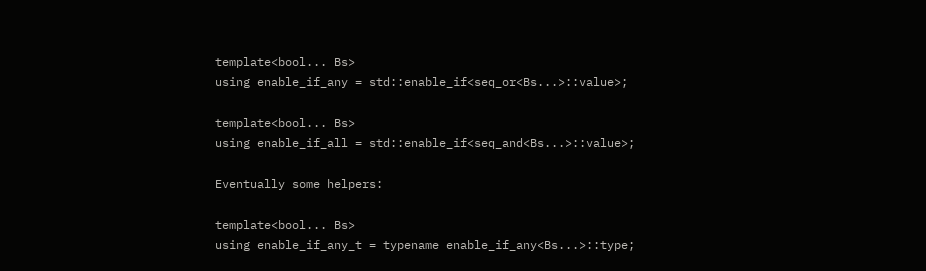template<bool... Bs>
using enable_if_any = std::enable_if<seq_or<Bs...>::value>;

template<bool... Bs>
using enable_if_all = std::enable_if<seq_and<Bs...>::value>;

Eventually some helpers:

template<bool... Bs>
using enable_if_any_t = typename enable_if_any<Bs...>::type;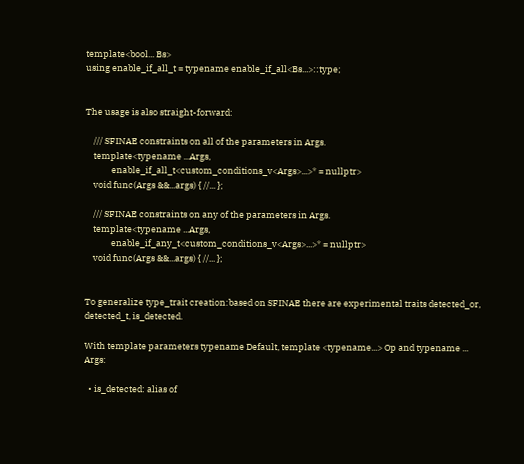template<bool... Bs>
using enable_if_all_t = typename enable_if_all<Bs...>::type;


The usage is also straight-forward:

    /// SFINAE constraints on all of the parameters in Args.
    template<typename ...Args,
             enable_if_all_t<custom_conditions_v<Args>...>* = nullptr>
    void func(Args &&...args) { //... };

    /// SFINAE constraints on any of the parameters in Args.
    template<typename ...Args,
             enable_if_any_t<custom_conditions_v<Args>...>* = nullptr>
    void func(Args &&...args) { //... };


To generalize type_trait creation:based on SFINAE there are experimental traits detected_or, detected_t, is_detected.

With template parameters typename Default, template <typename...> Op and typename ... Args:

  • is_detected: alias of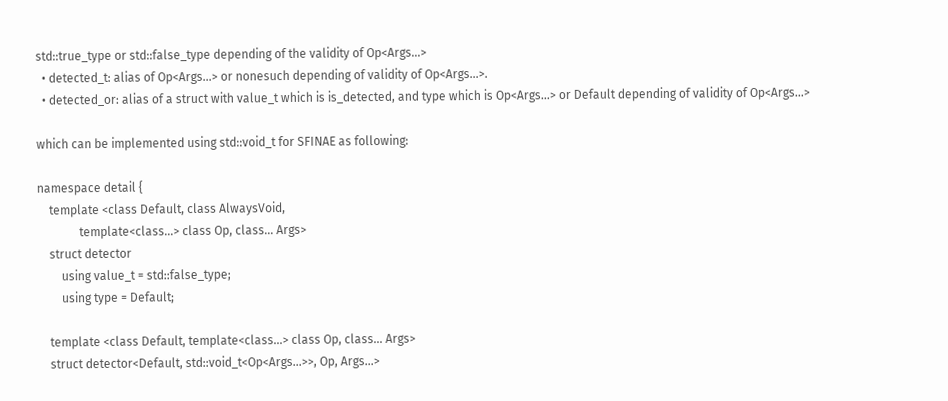std::true_type or std::false_type depending of the validity of Op<Args...>
  • detected_t: alias of Op<Args...> or nonesuch depending of validity of Op<Args...>.
  • detected_or: alias of a struct with value_t which is is_detected, and type which is Op<Args...> or Default depending of validity of Op<Args...>

which can be implemented using std::void_t for SFINAE as following:

namespace detail {
    template <class Default, class AlwaysVoid,
              template<class...> class Op, class... Args>
    struct detector
        using value_t = std::false_type;
        using type = Default;

    template <class Default, template<class...> class Op, class... Args>
    struct detector<Default, std::void_t<Op<Args...>>, Op, Args...>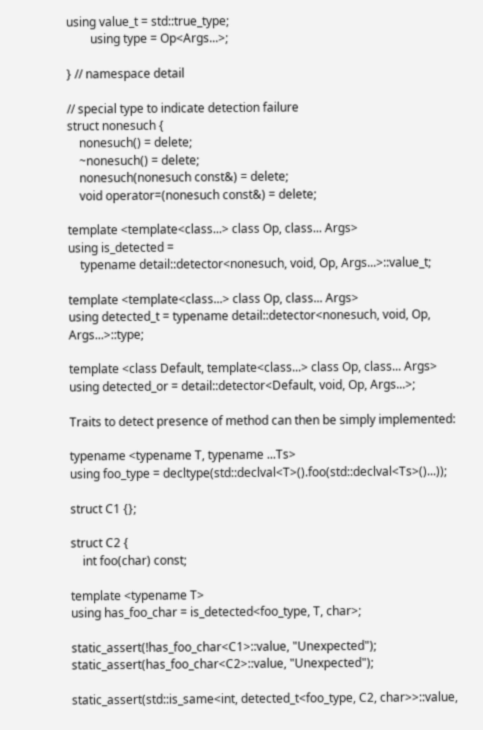using value_t = std::true_type;
        using type = Op<Args...>;

} // namespace detail

// special type to indicate detection failure
struct nonesuch {
    nonesuch() = delete;
    ~nonesuch() = delete;
    nonesuch(nonesuch const&) = delete;
    void operator=(nonesuch const&) = delete;

template <template<class...> class Op, class... Args>
using is_detected =
    typename detail::detector<nonesuch, void, Op, Args...>::value_t;

template <template<class...> class Op, class... Args>
using detected_t = typename detail::detector<nonesuch, void, Op, Args...>::type;

template <class Default, template<class...> class Op, class... Args>
using detected_or = detail::detector<Default, void, Op, Args...>;

Traits to detect presence of method can then be simply implemented:

typename <typename T, typename ...Ts>
using foo_type = decltype(std::declval<T>().foo(std::declval<Ts>()...));

struct C1 {};

struct C2 {
    int foo(char) const;

template <typename T>
using has_foo_char = is_detected<foo_type, T, char>;

static_assert(!has_foo_char<C1>::value, "Unexpected");
static_assert(has_foo_char<C2>::value, "Unexpected");

static_assert(std::is_same<int, detected_t<foo_type, C2, char>>::value,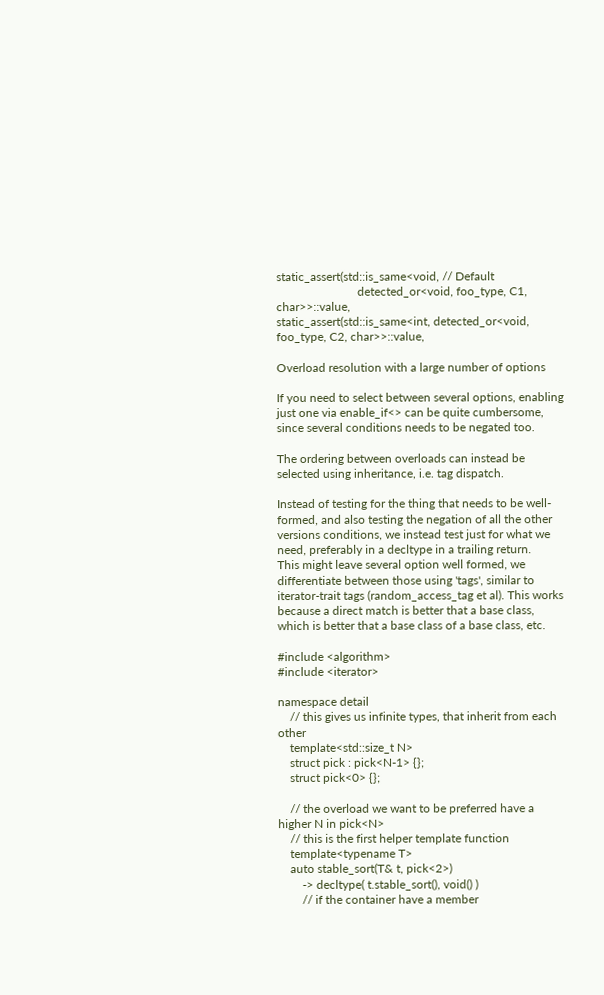static_assert(std::is_same<void, // Default
                           detected_or<void, foo_type, C1, char>>::value,
static_assert(std::is_same<int, detected_or<void, foo_type, C2, char>>::value,

Overload resolution with a large number of options

If you need to select between several options, enabling just one via enable_if<> can be quite cumbersome, since several conditions needs to be negated too.

The ordering between overloads can instead be selected using inheritance, i.e. tag dispatch.

Instead of testing for the thing that needs to be well-formed, and also testing the negation of all the other versions conditions, we instead test just for what we need, preferably in a decltype in a trailing return.
This might leave several option well formed, we differentiate between those using 'tags', similar to iterator-trait tags (random_access_tag et al). This works because a direct match is better that a base class, which is better that a base class of a base class, etc.

#include <algorithm>
#include <iterator>

namespace detail
    // this gives us infinite types, that inherit from each other
    template<std::size_t N>
    struct pick : pick<N-1> {};
    struct pick<0> {};

    // the overload we want to be preferred have a higher N in pick<N>
    // this is the first helper template function
    template<typename T>
    auto stable_sort(T& t, pick<2>)
        -> decltype( t.stable_sort(), void() )
        // if the container have a member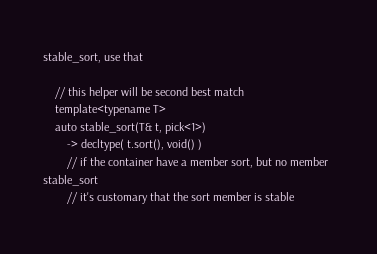stable_sort, use that

    // this helper will be second best match
    template<typename T>
    auto stable_sort(T& t, pick<1>)
        -> decltype( t.sort(), void() )
        // if the container have a member sort, but no member stable_sort
        // it's customary that the sort member is stable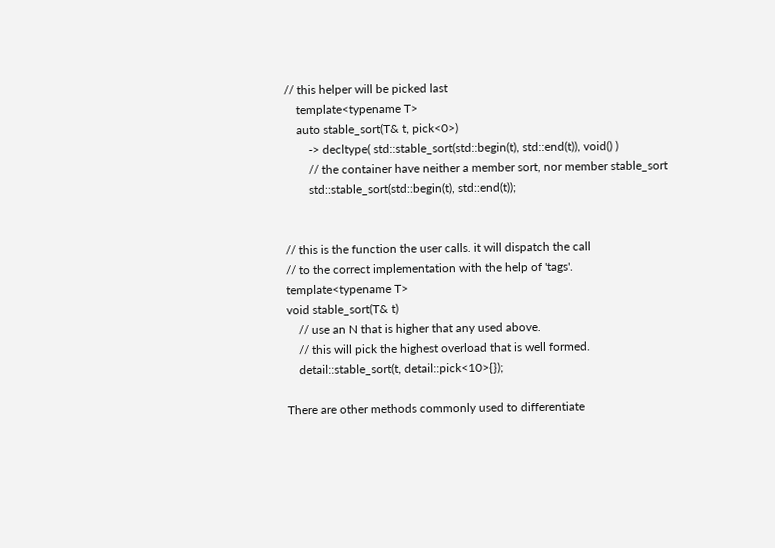// this helper will be picked last
    template<typename T>
    auto stable_sort(T& t, pick<0>)
        -> decltype( std::stable_sort(std::begin(t), std::end(t)), void() )
        // the container have neither a member sort, nor member stable_sort
        std::stable_sort(std::begin(t), std::end(t));


// this is the function the user calls. it will dispatch the call
// to the correct implementation with the help of 'tags'.
template<typename T>
void stable_sort(T& t)
    // use an N that is higher that any used above.
    // this will pick the highest overload that is well formed.
    detail::stable_sort(t, detail::pick<10>{});

There are other methods commonly used to differentiate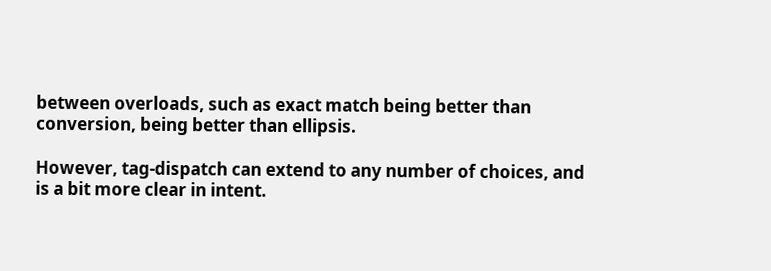between overloads, such as exact match being better than conversion, being better than ellipsis.

However, tag-dispatch can extend to any number of choices, and is a bit more clear in intent.